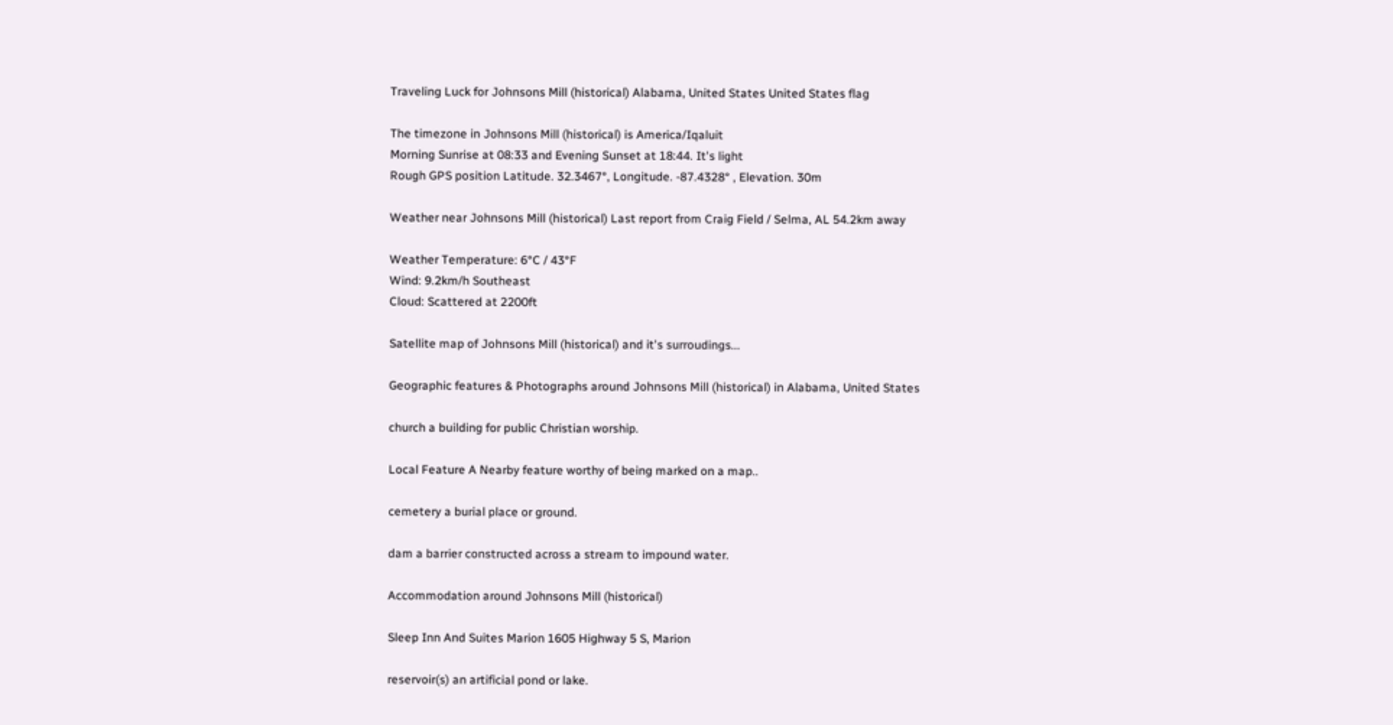Traveling Luck for Johnsons Mill (historical) Alabama, United States United States flag

The timezone in Johnsons Mill (historical) is America/Iqaluit
Morning Sunrise at 08:33 and Evening Sunset at 18:44. It's light
Rough GPS position Latitude. 32.3467°, Longitude. -87.4328° , Elevation. 30m

Weather near Johnsons Mill (historical) Last report from Craig Field / Selma, AL 54.2km away

Weather Temperature: 6°C / 43°F
Wind: 9.2km/h Southeast
Cloud: Scattered at 2200ft

Satellite map of Johnsons Mill (historical) and it's surroudings...

Geographic features & Photographs around Johnsons Mill (historical) in Alabama, United States

church a building for public Christian worship.

Local Feature A Nearby feature worthy of being marked on a map..

cemetery a burial place or ground.

dam a barrier constructed across a stream to impound water.

Accommodation around Johnsons Mill (historical)

Sleep Inn And Suites Marion 1605 Highway 5 S, Marion

reservoir(s) an artificial pond or lake.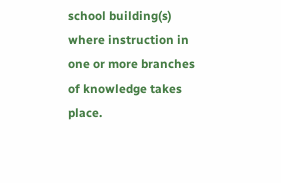school building(s) where instruction in one or more branches of knowledge takes place.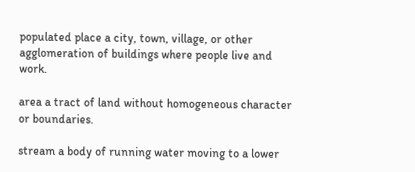populated place a city, town, village, or other agglomeration of buildings where people live and work.

area a tract of land without homogeneous character or boundaries.

stream a body of running water moving to a lower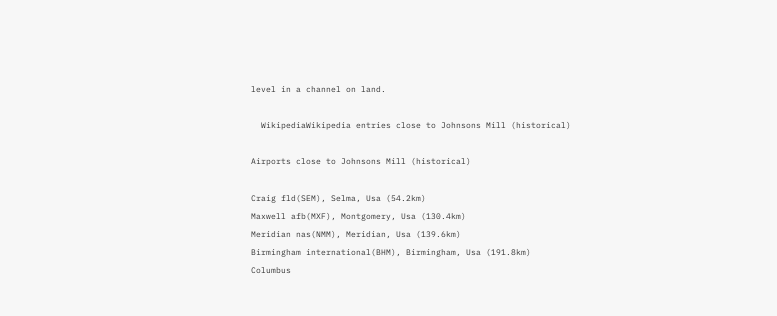level in a channel on land.

  WikipediaWikipedia entries close to Johnsons Mill (historical)

Airports close to Johnsons Mill (historical)

Craig fld(SEM), Selma, Usa (54.2km)
Maxwell afb(MXF), Montgomery, Usa (130.4km)
Meridian nas(NMM), Meridian, Usa (139.6km)
Birmingham international(BHM), Birmingham, Usa (191.8km)
Columbus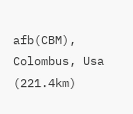afb(CBM), Colombus, Usa (221.4km)